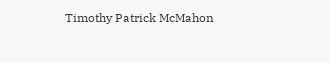Timothy Patrick McMahon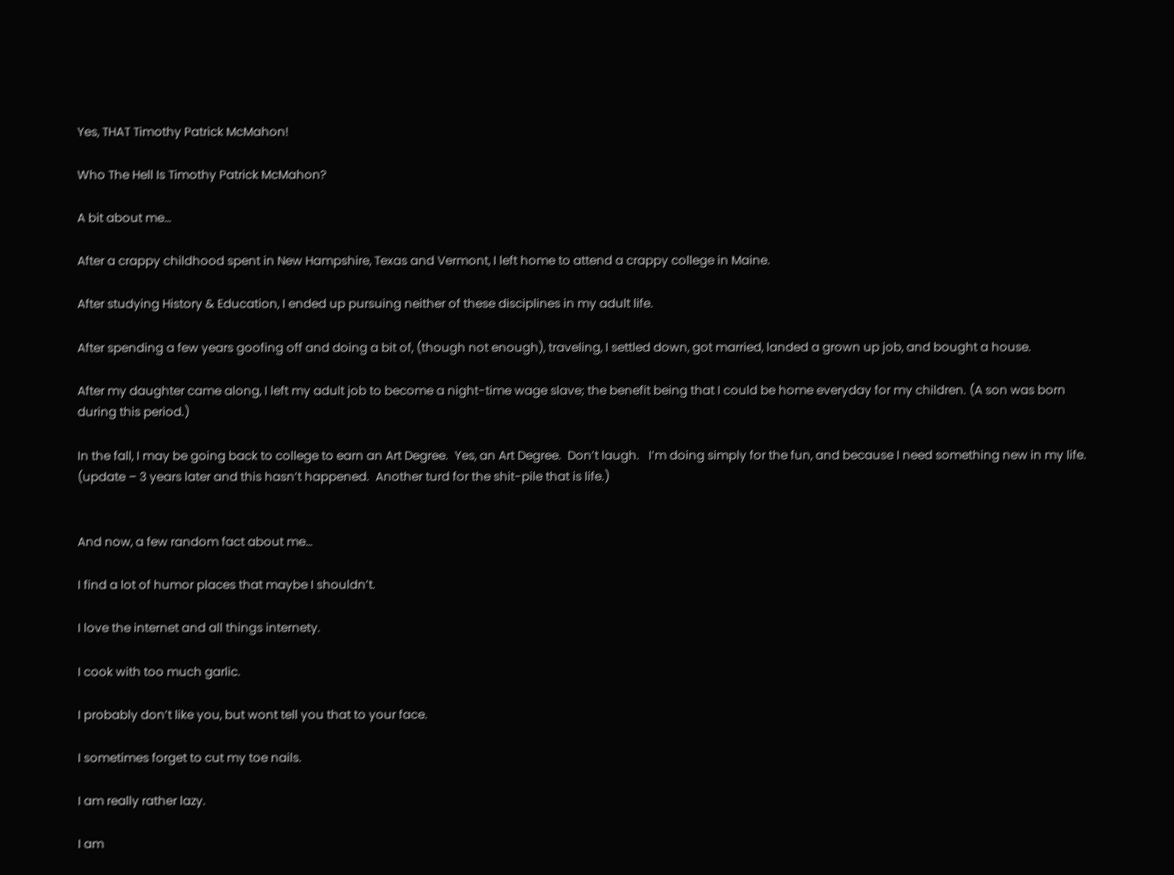Yes, THAT Timothy Patrick McMahon!

Who The Hell Is Timothy Patrick McMahon?

A bit about me…

After a crappy childhood spent in New Hampshire, Texas and Vermont, I left home to attend a crappy college in Maine.

After studying History & Education, I ended up pursuing neither of these disciplines in my adult life.

After spending a few years goofing off and doing a bit of, (though not enough), traveling, I settled down, got married, landed a grown up job, and bought a house.

After my daughter came along, I left my adult job to become a night-time wage slave; the benefit being that I could be home everyday for my children. (A son was born during this period.)

In the fall, I may be going back to college to earn an Art Degree.  Yes, an Art Degree.  Don’t laugh.   I’m doing simply for the fun, and because I need something new in my life.  (update – 3 years later and this hasn’t happened.  Another turd for the shit-pile that is life.)


And now, a few random fact about me…

I find a lot of humor places that maybe I shouldn’t.

I love the internet and all things internety.

I cook with too much garlic.

I probably don’t like you, but wont tell you that to your face.

I sometimes forget to cut my toe nails.

I am really rather lazy.

I am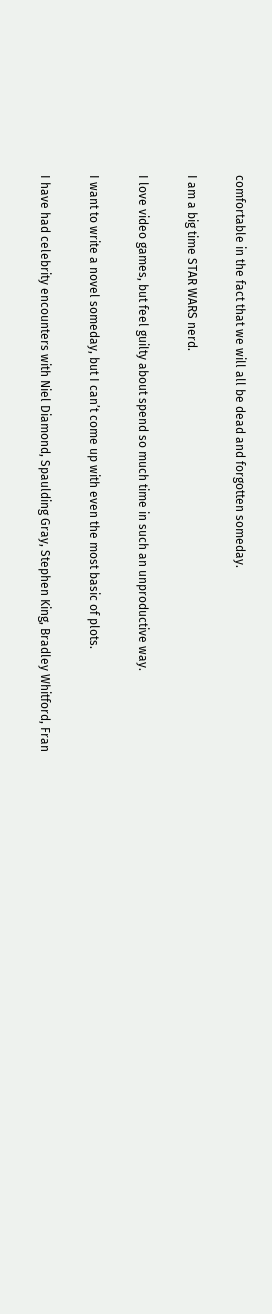comfortable in the fact that we will all be dead and forgotten someday.

I am a big time STAR WARS nerd.

I love video games, but feel guilty about spend so much time in such an unproductive way.

I want to write a novel someday, but I can’t come up with even the most basic of plots.

I have had celebrity encounters with Niel Diamond, Spaulding Gray, Stephen King, Bradley Whitford, Fran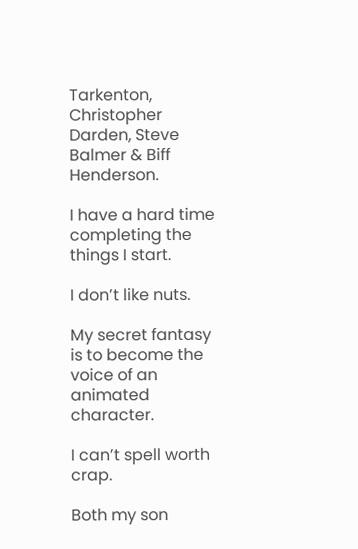Tarkenton, Christopher Darden, Steve Balmer & Biff Henderson.

I have a hard time completing the things I start.

I don’t like nuts.

My secret fantasy is to become the voice of an animated character.

I can’t spell worth crap.

Both my son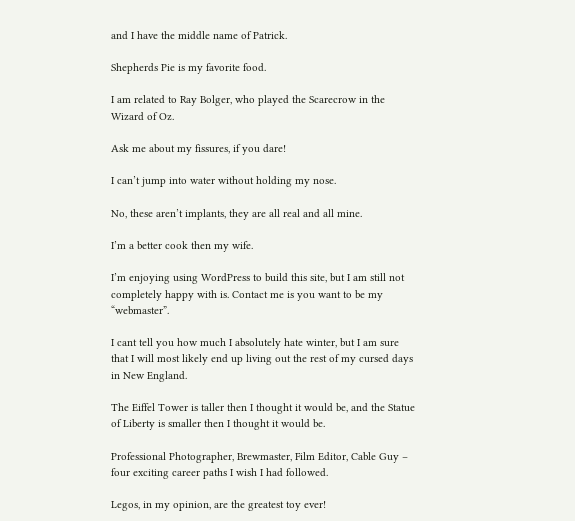and I have the middle name of Patrick.

Shepherds Pie is my favorite food.

I am related to Ray Bolger, who played the Scarecrow in the Wizard of Oz.

Ask me about my fissures, if you dare!

I can’t jump into water without holding my nose.

No, these aren’t implants, they are all real and all mine.

I’m a better cook then my wife.

I’m enjoying using WordPress to build this site, but I am still not completely happy with is. Contact me is you want to be my “webmaster”.

I cant tell you how much I absolutely hate winter, but I am sure that I will most likely end up living out the rest of my cursed days in New England.

The Eiffel Tower is taller then I thought it would be, and the Statue of Liberty is smaller then I thought it would be.

Professional Photographer, Brewmaster, Film Editor, Cable Guy – four exciting career paths I wish I had followed.

Legos, in my opinion, are the greatest toy ever!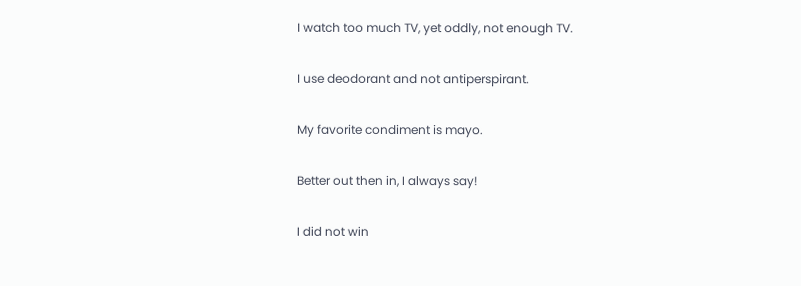I watch too much TV, yet oddly, not enough TV.

I use deodorant and not antiperspirant.

My favorite condiment is mayo.

Better out then in, I always say!

I did not win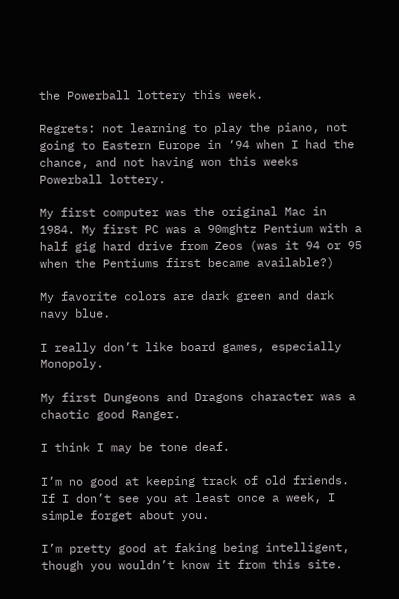the Powerball lottery this week.

Regrets: not learning to play the piano, not going to Eastern Europe in ‘94 when I had the chance, and not having won this weeks Powerball lottery.

My first computer was the original Mac in 1984. My first PC was a 90mghtz Pentium with a half gig hard drive from Zeos (was it 94 or 95 when the Pentiums first became available?)

My favorite colors are dark green and dark navy blue.

I really don’t like board games, especially Monopoly.

My first Dungeons and Dragons character was a chaotic good Ranger.

I think I may be tone deaf.

I’m no good at keeping track of old friends. If I don’t see you at least once a week, I simple forget about you.

I’m pretty good at faking being intelligent, though you wouldn’t know it from this site.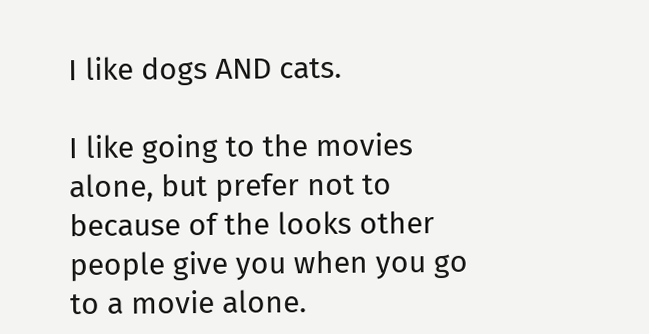I like dogs AND cats.

I like going to the movies alone, but prefer not to because of the looks other people give you when you go to a movie alone.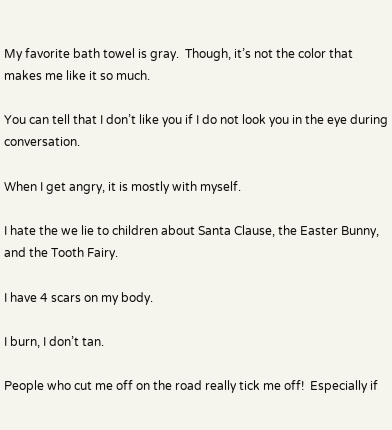My favorite bath towel is gray.  Though, it’s not the color that makes me like it so much.

You can tell that I don’t like you if I do not look you in the eye during conversation.

When I get angry, it is mostly with myself.

I hate the we lie to children about Santa Clause, the Easter Bunny, and the Tooth Fairy.

I have 4 scars on my body.

I burn, I don’t tan.

People who cut me off on the road really tick me off!  Especially if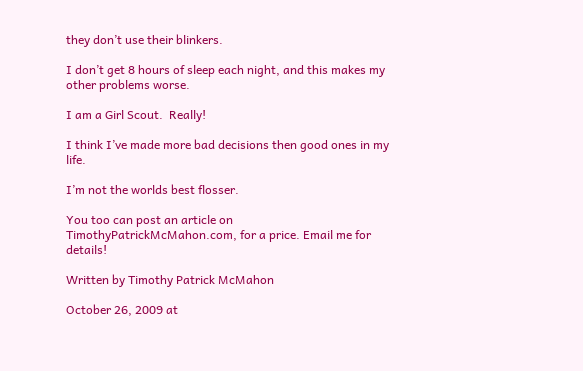they don’t use their blinkers.

I don’t get 8 hours of sleep each night, and this makes my other problems worse.

I am a Girl Scout.  Really!

I think I’ve made more bad decisions then good ones in my life.

I’m not the worlds best flosser.

You too can post an article on TimothyPatrickMcMahon.com, for a price. Email me for details!

Written by Timothy Patrick McMahon

October 26, 2009 at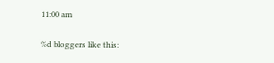11:00 am

%d bloggers like this: